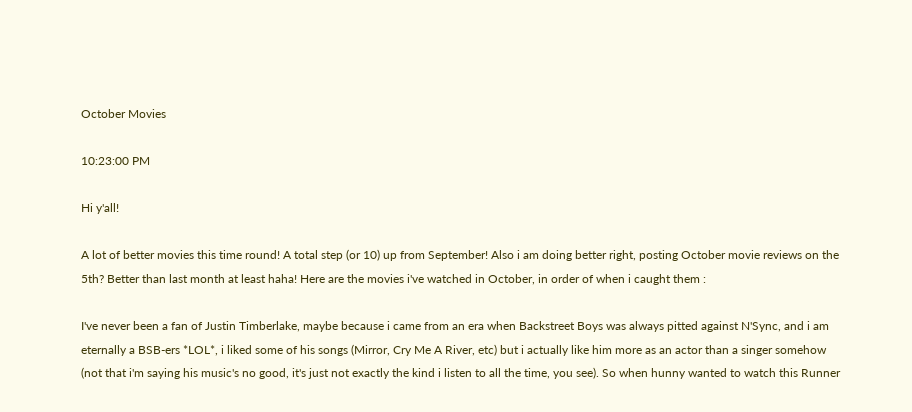October Movies

10:23:00 PM

Hi y'all!

A lot of better movies this time round! A total step (or 10) up from September! Also i am doing better right, posting October movie reviews on the 5th? Better than last month at least haha! Here are the movies i've watched in October, in order of when i caught them :

I've never been a fan of Justin Timberlake, maybe because i came from an era when Backstreet Boys was always pitted against N'Sync, and i am eternally a BSB-ers *LOL*, i liked some of his songs (Mirror, Cry Me A River, etc) but i actually like him more as an actor than a singer somehow (not that i'm saying his music's no good, it's just not exactly the kind i listen to all the time, you see). So when hunny wanted to watch this Runner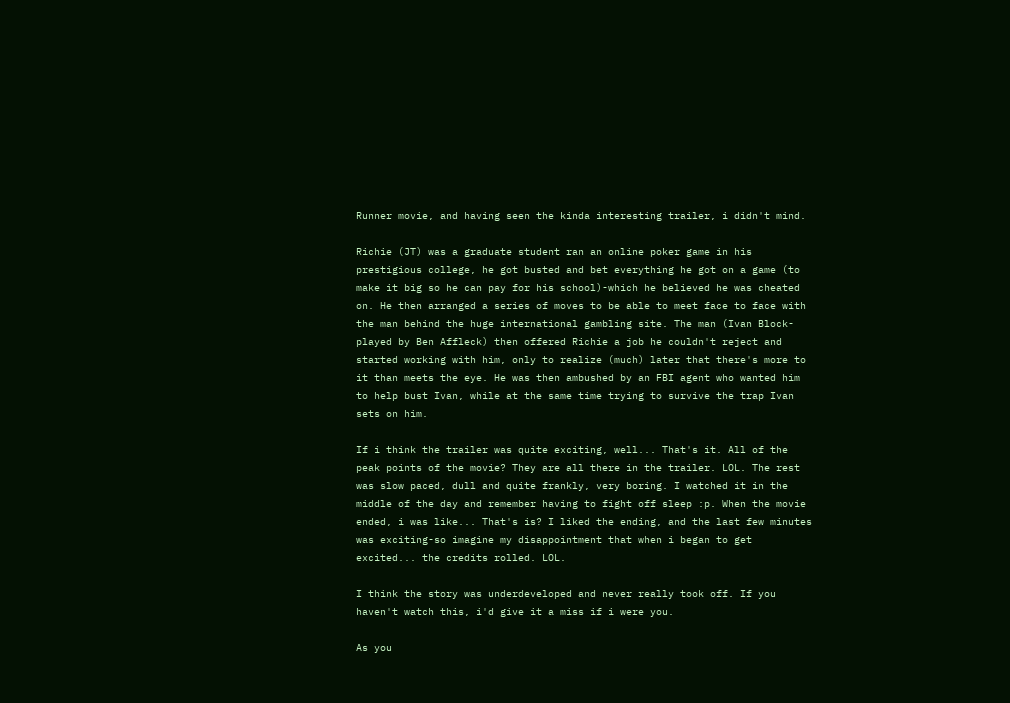Runner movie, and having seen the kinda interesting trailer, i didn't mind.

Richie (JT) was a graduate student ran an online poker game in his prestigious college, he got busted and bet everything he got on a game (to make it big so he can pay for his school)-which he believed he was cheated on. He then arranged a series of moves to be able to meet face to face with the man behind the huge international gambling site. The man (Ivan Block-played by Ben Affleck) then offered Richie a job he couldn't reject and started working with him, only to realize (much) later that there's more to it than meets the eye. He was then ambushed by an FBI agent who wanted him to help bust Ivan, while at the same time trying to survive the trap Ivan sets on him.

If i think the trailer was quite exciting, well... That's it. All of the peak points of the movie? They are all there in the trailer. LOL. The rest was slow paced, dull and quite frankly, very boring. I watched it in the middle of the day and remember having to fight off sleep :p. When the movie ended, i was like... That's is? I liked the ending, and the last few minutes was exciting-so imagine my disappointment that when i began to get excited... the credits rolled. LOL.

I think the story was underdeveloped and never really took off. If you haven't watch this, i'd give it a miss if i were you.

As you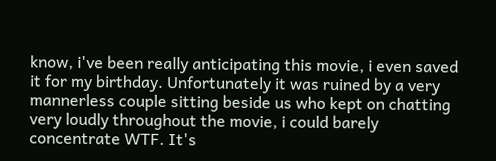know, i've been really anticipating this movie, i even saved it for my birthday. Unfortunately it was ruined by a very mannerless couple sitting beside us who kept on chatting very loudly throughout the movie, i could barely concentrate WTF. It's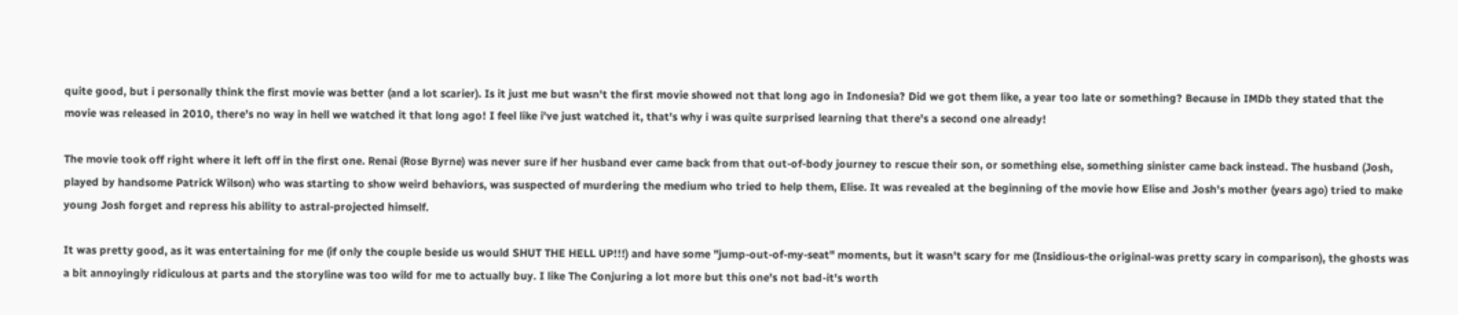quite good, but i personally think the first movie was better (and a lot scarier). Is it just me but wasn't the first movie showed not that long ago in Indonesia? Did we got them like, a year too late or something? Because in IMDb they stated that the movie was released in 2010, there's no way in hell we watched it that long ago! I feel like i've just watched it, that's why i was quite surprised learning that there's a second one already!

The movie took off right where it left off in the first one. Renai (Rose Byrne) was never sure if her husband ever came back from that out-of-body journey to rescue their son, or something else, something sinister came back instead. The husband (Josh, played by handsome Patrick Wilson) who was starting to show weird behaviors, was suspected of murdering the medium who tried to help them, Elise. It was revealed at the beginning of the movie how Elise and Josh's mother (years ago) tried to make young Josh forget and repress his ability to astral-projected himself.

It was pretty good, as it was entertaining for me (if only the couple beside us would SHUT THE HELL UP!!!) and have some "jump-out-of-my-seat" moments, but it wasn't scary for me (Insidious-the original-was pretty scary in comparison), the ghosts was a bit annoyingly ridiculous at parts and the storyline was too wild for me to actually buy. I like The Conjuring a lot more but this one's not bad-it's worth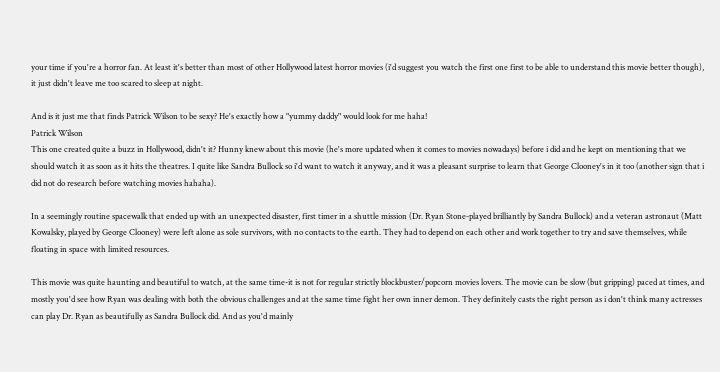your time if you're a horror fan. At least it's better than most of other Hollywood latest horror movies (i'd suggest you watch the first one first to be able to understand this movie better though), it just didn't leave me too scared to sleep at night.

And is it just me that finds Patrick Wilson to be sexy? He's exactly how a "yummy daddy" would look for me haha!
Patrick Wilson
This one created quite a buzz in Hollywood, didn't it? Hunny knew about this movie (he's more updated when it comes to movies nowadays) before i did and he kept on mentioning that we should watch it as soon as it hits the theatres. I quite like Sandra Bullock so i'd want to watch it anyway, and it was a pleasant surprise to learn that George Clooney's in it too (another sign that i did not do research before watching movies hahaha).

In a seemingly routine spacewalk that ended up with an unexpected disaster, first timer in a shuttle mission (Dr. Ryan Stone-played brilliantly by Sandra Bullock) and a veteran astronaut (Matt Kowalsky, played by George Clooney) were left alone as sole survivors, with no contacts to the earth. They had to depend on each other and work together to try and save themselves, while floating in space with limited resources.

This movie was quite haunting and beautiful to watch, at the same time-it is not for regular strictly blockbuster/popcorn movies lovers. The movie can be slow (but gripping) paced at times, and mostly you'd see how Ryan was dealing with both the obvious challenges and at the same time fight her own inner demon. They definitely casts the right person as i don't think many actresses can play Dr. Ryan as beautifully as Sandra Bullock did. And as you'd mainly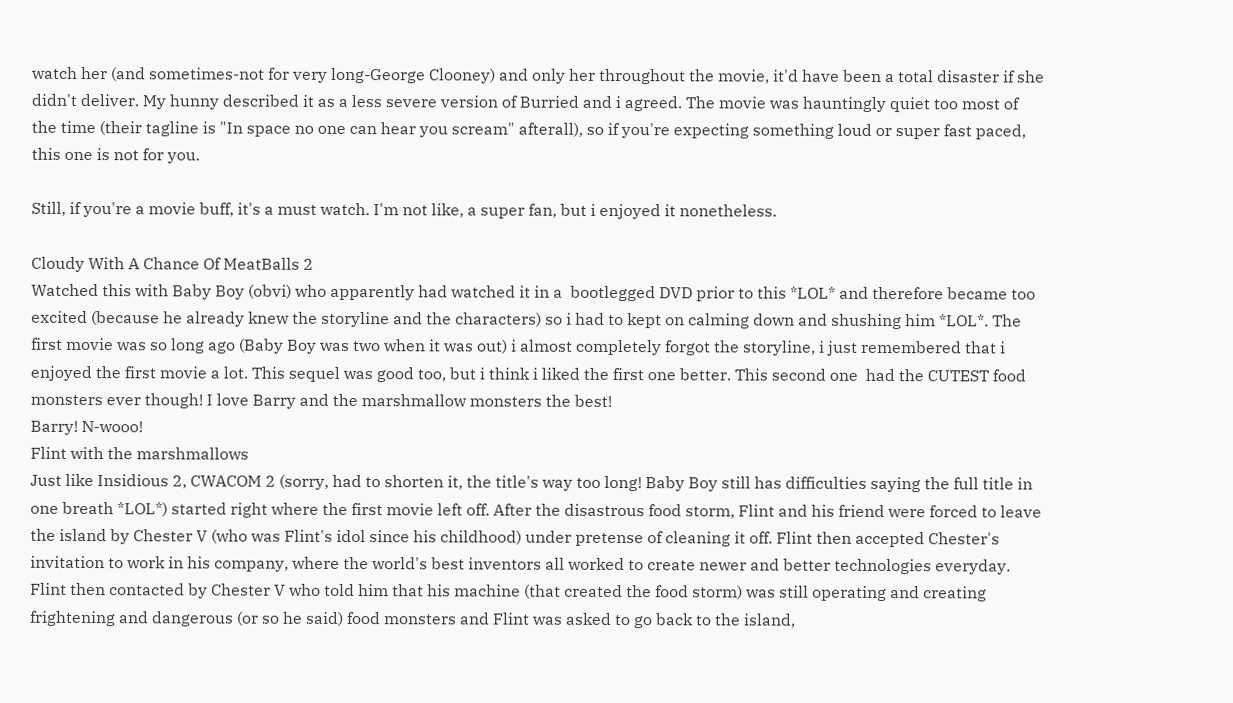watch her (and sometimes-not for very long-George Clooney) and only her throughout the movie, it'd have been a total disaster if she didn't deliver. My hunny described it as a less severe version of Burried and i agreed. The movie was hauntingly quiet too most of the time (their tagline is "In space no one can hear you scream" afterall), so if you're expecting something loud or super fast paced, this one is not for you.

Still, if you're a movie buff, it's a must watch. I'm not like, a super fan, but i enjoyed it nonetheless.

Cloudy With A Chance Of MeatBalls 2
Watched this with Baby Boy (obvi) who apparently had watched it in a  bootlegged DVD prior to this *LOL* and therefore became too excited (because he already knew the storyline and the characters) so i had to kept on calming down and shushing him *LOL*. The first movie was so long ago (Baby Boy was two when it was out) i almost completely forgot the storyline, i just remembered that i enjoyed the first movie a lot. This sequel was good too, but i think i liked the first one better. This second one  had the CUTEST food monsters ever though! I love Barry and the marshmallow monsters the best!
Barry! N-wooo!
Flint with the marshmallows
Just like Insidious 2, CWACOM 2 (sorry, had to shorten it, the title's way too long! Baby Boy still has difficulties saying the full title in one breath *LOL*) started right where the first movie left off. After the disastrous food storm, Flint and his friend were forced to leave the island by Chester V (who was Flint's idol since his childhood) under pretense of cleaning it off. Flint then accepted Chester's invitation to work in his company, where the world's best inventors all worked to create newer and better technologies everyday. Flint then contacted by Chester V who told him that his machine (that created the food storm) was still operating and creating frightening and dangerous (or so he said) food monsters and Flint was asked to go back to the island,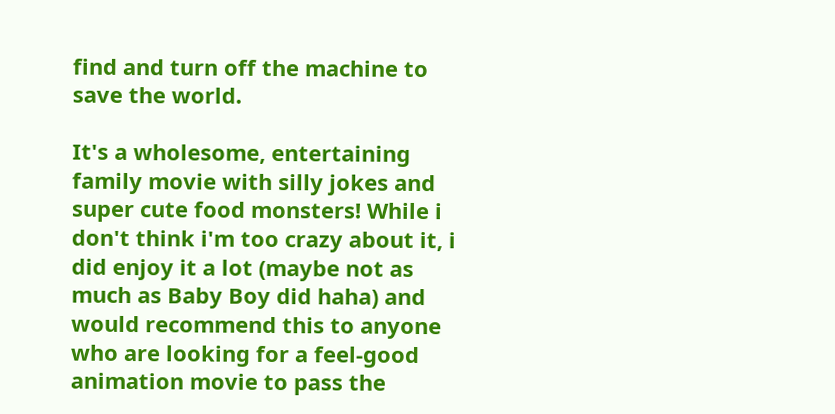find and turn off the machine to save the world.

It's a wholesome, entertaining family movie with silly jokes and super cute food monsters! While i don't think i'm too crazy about it, i did enjoy it a lot (maybe not as much as Baby Boy did haha) and would recommend this to anyone who are looking for a feel-good animation movie to pass the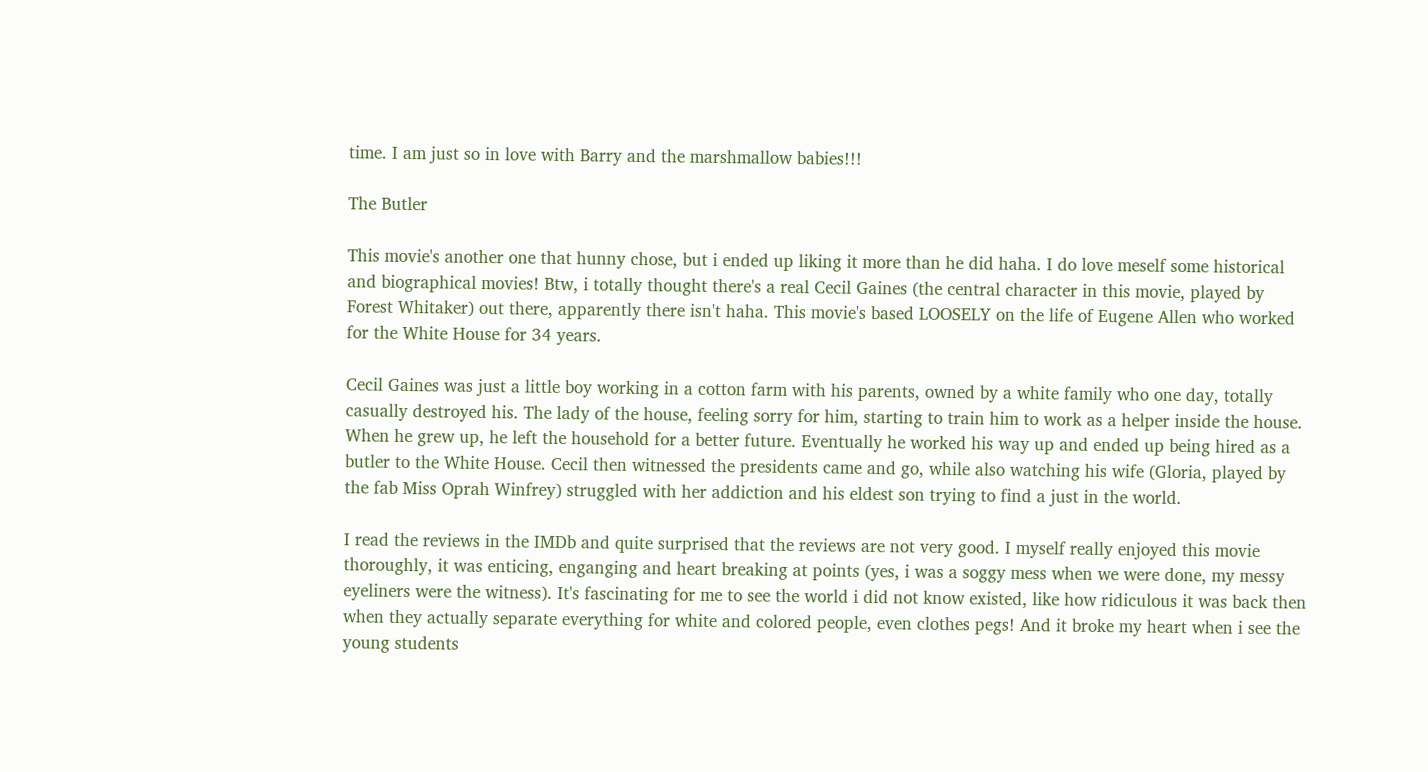time. I am just so in love with Barry and the marshmallow babies!!!

The Butler

This movie's another one that hunny chose, but i ended up liking it more than he did haha. I do love meself some historical and biographical movies! Btw, i totally thought there's a real Cecil Gaines (the central character in this movie, played by Forest Whitaker) out there, apparently there isn't haha. This movie's based LOOSELY on the life of Eugene Allen who worked for the White House for 34 years.

Cecil Gaines was just a little boy working in a cotton farm with his parents, owned by a white family who one day, totally casually destroyed his. The lady of the house, feeling sorry for him, starting to train him to work as a helper inside the house. When he grew up, he left the household for a better future. Eventually he worked his way up and ended up being hired as a butler to the White House. Cecil then witnessed the presidents came and go, while also watching his wife (Gloria, played by the fab Miss Oprah Winfrey) struggled with her addiction and his eldest son trying to find a just in the world.

I read the reviews in the IMDb and quite surprised that the reviews are not very good. I myself really enjoyed this movie thoroughly, it was enticing, enganging and heart breaking at points (yes, i was a soggy mess when we were done, my messy eyeliners were the witness). It's fascinating for me to see the world i did not know existed, like how ridiculous it was back then when they actually separate everything for white and colored people, even clothes pegs! And it broke my heart when i see the young students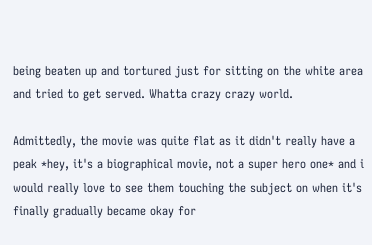being beaten up and tortured just for sitting on the white area and tried to get served. Whatta crazy crazy world.

Admittedly, the movie was quite flat as it didn't really have a peak *hey, it's a biographical movie, not a super hero one* and i would really love to see them touching the subject on when it's finally gradually became okay for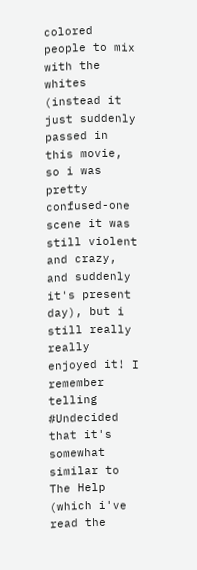colored people to mix with the whites (instead it just suddenly passed in this movie, so i was pretty confused-one scene it was still violent and crazy, and suddenly it's present day), but i still really really enjoyed it! I remember telling #Undecided that it's somewhat similar to The Help (which i've read the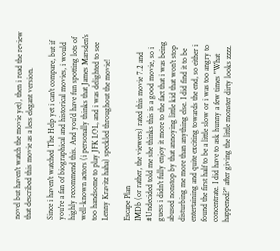novel but haven't watch the movie yet), then i read the review that described this movie as a less elegant version.

Since i haven't watched The Help yet i can't compare, but if you're a fan of biographical and historical movies, i would highly recommend this. And you'd have fun spotting lots of well-known actors (i personally thinks that James Marsden's too handsome to play JFK LOL, and i was delighted to see Lenny Kravitz haha) speckled throughout the movie!

Escape Plan
IMDb (or rather, the viewers) rated this movie 7.2 and #Undecided told me she thinks this is a good movie, so i guess i didn't fully enjoy it more to the fact that i was being abused nonstop by that annoying little kid that won't stop disturbing me more than anything else. I did find it to be entertaining and quite exciting towards the end, so either i found the first half to be a little slow or i was too angry to concentrate. I did have to ask hunny a few times "What happened?" after giving the little monster dirty looks zzzz.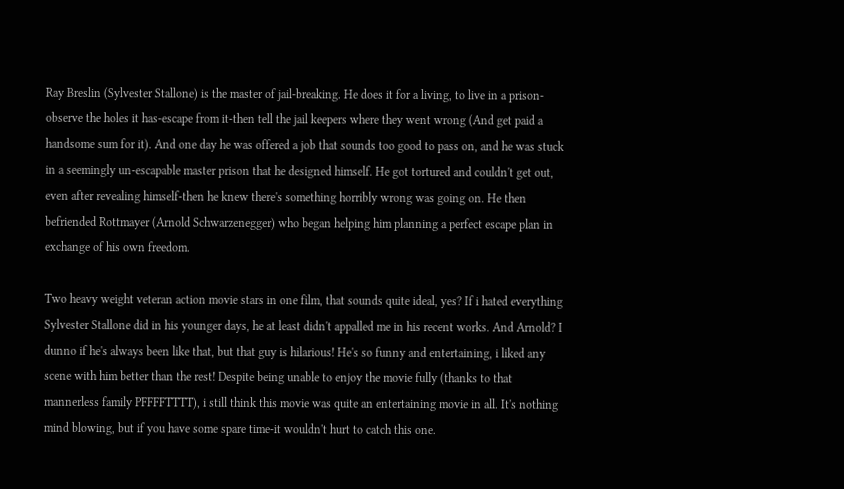Ray Breslin (Sylvester Stallone) is the master of jail-breaking. He does it for a living, to live in a prison-observe the holes it has-escape from it-then tell the jail keepers where they went wrong (And get paid a handsome sum for it). And one day he was offered a job that sounds too good to pass on, and he was stuck in a seemingly un-escapable master prison that he designed himself. He got tortured and couldn't get out, even after revealing himself-then he knew there's something horribly wrong was going on. He then befriended Rottmayer (Arnold Schwarzenegger) who began helping him planning a perfect escape plan in exchange of his own freedom.

Two heavy weight veteran action movie stars in one film, that sounds quite ideal, yes? If i hated everything Sylvester Stallone did in his younger days, he at least didn't appalled me in his recent works. And Arnold? I dunno if he's always been like that, but that guy is hilarious! He's so funny and entertaining, i liked any scene with him better than the rest! Despite being unable to enjoy the movie fully (thanks to that mannerless family PFFFFTTTT), i still think this movie was quite an entertaining movie in all. It's nothing mind blowing, but if you have some spare time-it wouldn't hurt to catch this one.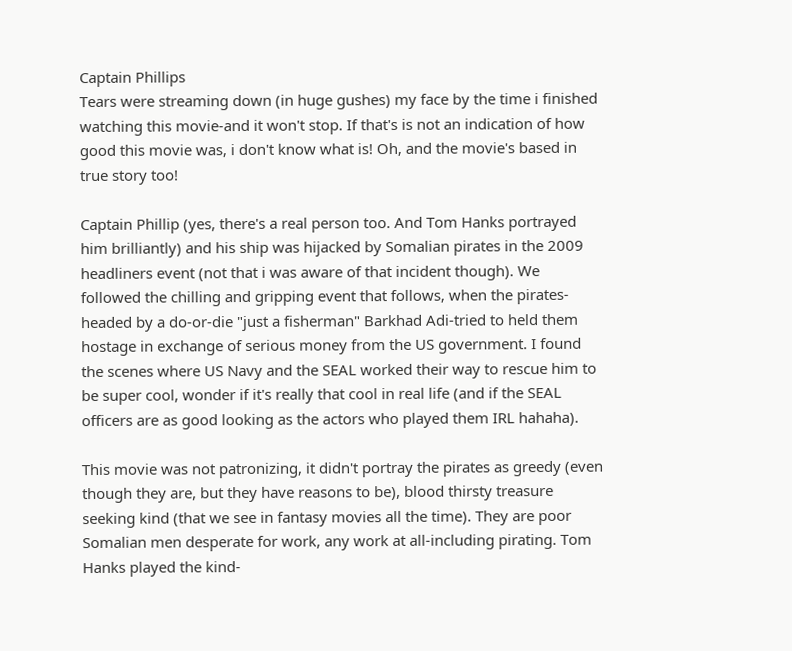Captain Phillips
Tears were streaming down (in huge gushes) my face by the time i finished watching this movie-and it won't stop. If that's is not an indication of how good this movie was, i don't know what is! Oh, and the movie's based in true story too!

Captain Phillip (yes, there's a real person too. And Tom Hanks portrayed him brilliantly) and his ship was hijacked by Somalian pirates in the 2009 headliners event (not that i was aware of that incident though). We followed the chilling and gripping event that follows, when the pirates-headed by a do-or-die "just a fisherman" Barkhad Adi-tried to held them hostage in exchange of serious money from the US government. I found the scenes where US Navy and the SEAL worked their way to rescue him to be super cool, wonder if it's really that cool in real life (and if the SEAL officers are as good looking as the actors who played them IRL hahaha).

This movie was not patronizing, it didn't portray the pirates as greedy (even though they are, but they have reasons to be), blood thirsty treasure seeking kind (that we see in fantasy movies all the time). They are poor Somalian men desperate for work, any work at all-including pirating. Tom Hanks played the kind-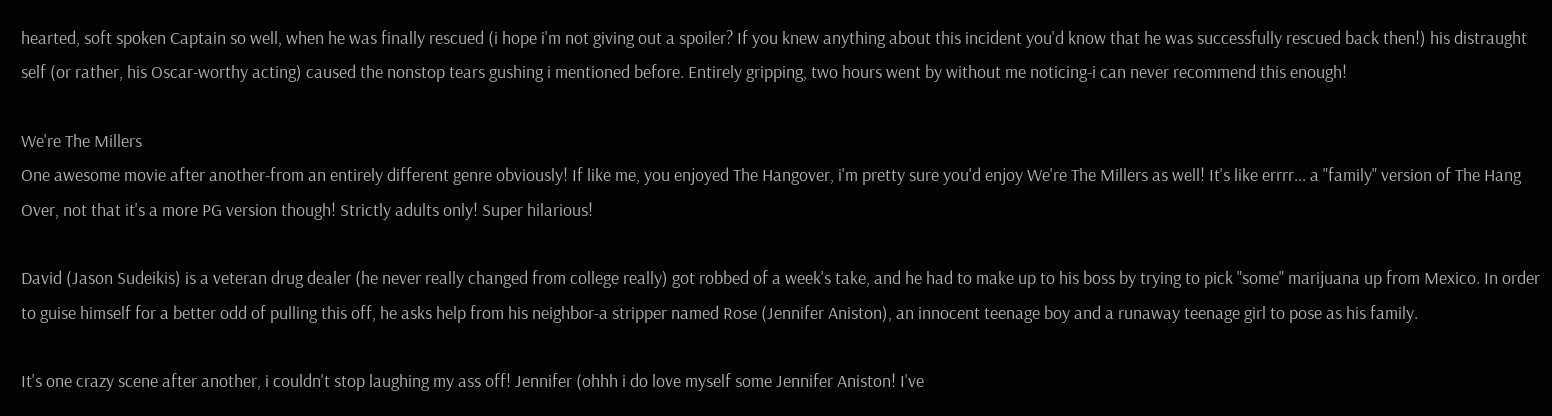hearted, soft spoken Captain so well, when he was finally rescued (i hope i'm not giving out a spoiler? If you knew anything about this incident you'd know that he was successfully rescued back then!) his distraught self (or rather, his Oscar-worthy acting) caused the nonstop tears gushing i mentioned before. Entirely gripping, two hours went by without me noticing-i can never recommend this enough!

We're The Millers
One awesome movie after another-from an entirely different genre obviously! If like me, you enjoyed The Hangover, i'm pretty sure you'd enjoy We're The Millers as well! It's like errrr... a "family" version of The Hang Over, not that it's a more PG version though! Strictly adults only! Super hilarious!

David (Jason Sudeikis) is a veteran drug dealer (he never really changed from college really) got robbed of a week's take, and he had to make up to his boss by trying to pick "some" marijuana up from Mexico. In order to guise himself for a better odd of pulling this off, he asks help from his neighbor-a stripper named Rose (Jennifer Aniston), an innocent teenage boy and a runaway teenage girl to pose as his family.

It's one crazy scene after another, i couldn't stop laughing my ass off! Jennifer (ohhh i do love myself some Jennifer Aniston! I've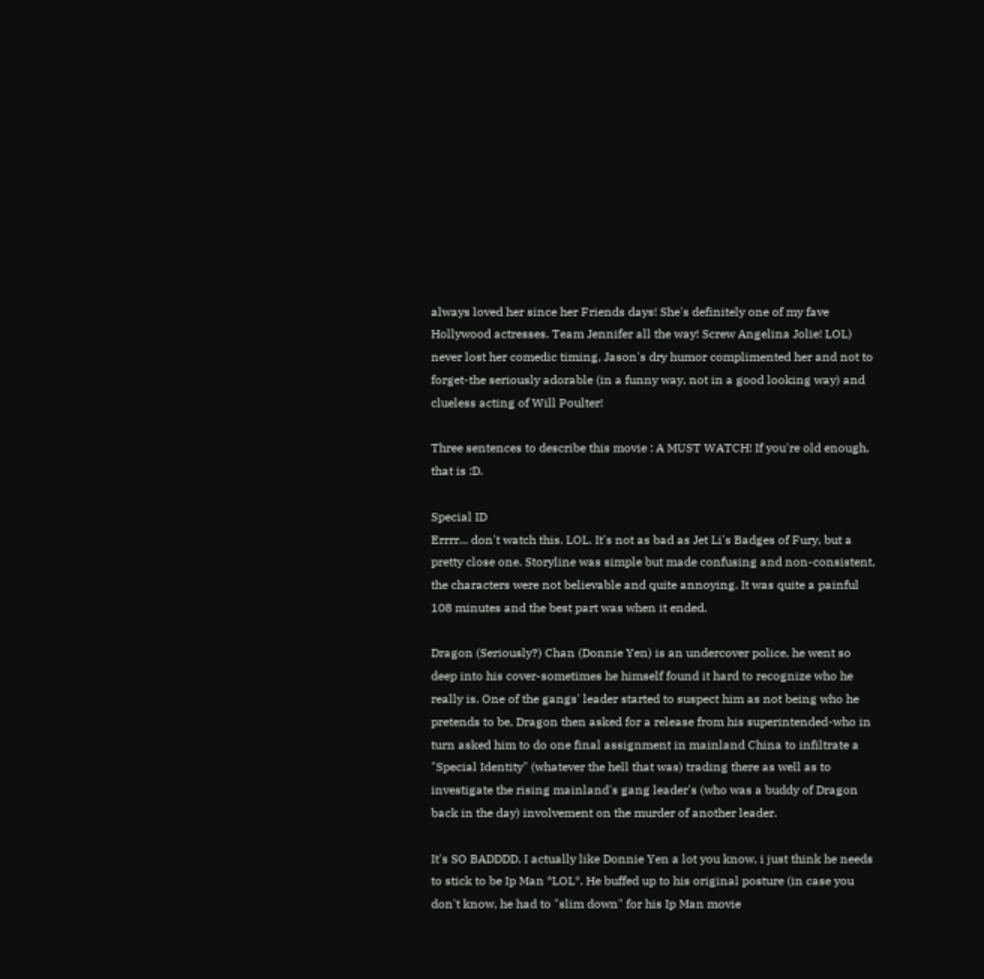always loved her since her Friends days! She's definitely one of my fave Hollywood actresses. Team Jennifer all the way! Screw Angelina Jolie! LOL) never lost her comedic timing, Jason's dry humor complimented her and not to forget-the seriously adorable (in a funny way, not in a good looking way) and clueless acting of Will Poulter!

Three sentences to describe this movie : A MUST WATCH! If you're old enough, that is :D.

Special ID
Errrr... don't watch this. LOL. It's not as bad as Jet Li's Badges of Fury, but a pretty close one. Storyline was simple but made confusing and non-consistent, the characters were not believable and quite annoying. It was quite a painful 108 minutes and the best part was when it ended.

Dragon (Seriously?) Chan (Donnie Yen) is an undercover police, he went so deep into his cover-sometimes he himself found it hard to recognize who he really is. One of the gangs' leader started to suspect him as not being who he pretends to be, Dragon then asked for a release from his superintended-who in turn asked him to do one final assignment in mainland China to infiltrate a "Special Identity" (whatever the hell that was) trading there as well as to investigate the rising mainland's gang leader's (who was a buddy of Dragon back in the day) involvement on the murder of another leader.

It's SO BADDDD. I actually like Donnie Yen a lot you know, i just think he needs to stick to be Ip Man *LOL*. He buffed up to his original posture (in case you don't know, he had to "slim down" for his Ip Man movie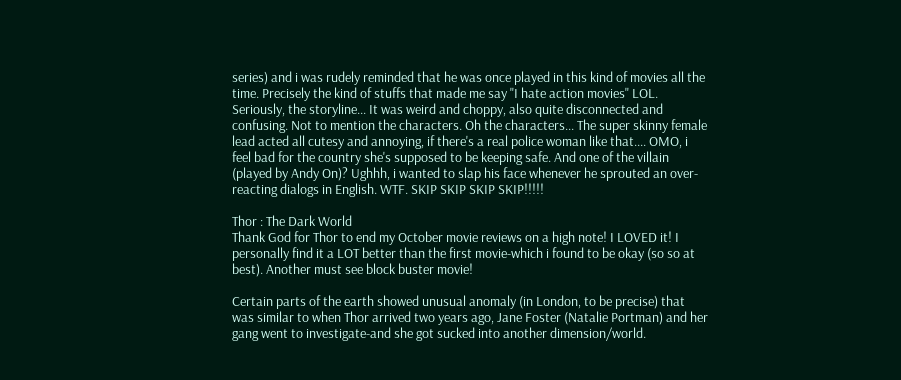series) and i was rudely reminded that he was once played in this kind of movies all the time. Precisely the kind of stuffs that made me say "I hate action movies" LOL. Seriously, the storyline... It was weird and choppy, also quite disconnected and confusing. Not to mention the characters. Oh the characters... The super skinny female lead acted all cutesy and annoying, if there's a real police woman like that.... OMO, i feel bad for the country she's supposed to be keeping safe. And one of the villain (played by Andy On)? Ughhh, i wanted to slap his face whenever he sprouted an over-reacting dialogs in English. WTF. SKIP SKIP SKIP SKIP!!!!!

Thor : The Dark World
Thank God for Thor to end my October movie reviews on a high note! I LOVED it! I personally find it a LOT better than the first movie-which i found to be okay (so so at best). Another must see block buster movie!

Certain parts of the earth showed unusual anomaly (in London, to be precise) that was similar to when Thor arrived two years ago, Jane Foster (Natalie Portman) and her gang went to investigate-and she got sucked into another dimension/world.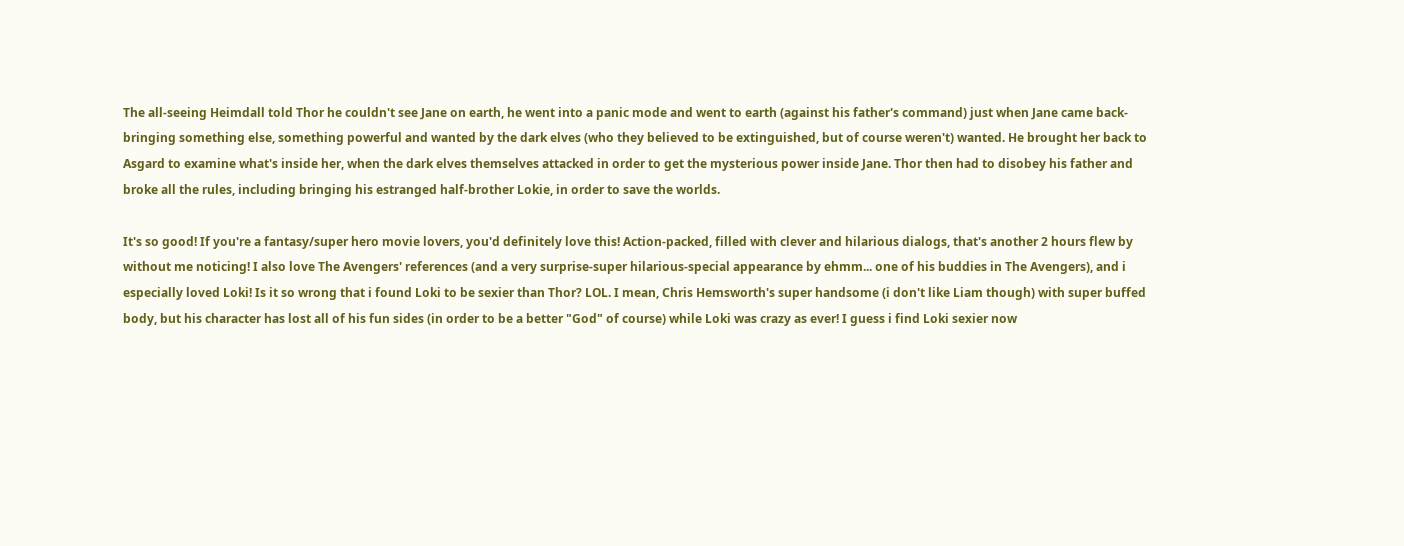The all-seeing Heimdall told Thor he couldn't see Jane on earth, he went into a panic mode and went to earth (against his father's command) just when Jane came back-bringing something else, something powerful and wanted by the dark elves (who they believed to be extinguished, but of course weren't) wanted. He brought her back to Asgard to examine what's inside her, when the dark elves themselves attacked in order to get the mysterious power inside Jane. Thor then had to disobey his father and broke all the rules, including bringing his estranged half-brother Lokie, in order to save the worlds.

It's so good! If you're a fantasy/super hero movie lovers, you'd definitely love this! Action-packed, filled with clever and hilarious dialogs, that's another 2 hours flew by without me noticing! I also love The Avengers' references (and a very surprise-super hilarious-special appearance by ehmm... one of his buddies in The Avengers), and i especially loved Loki! Is it so wrong that i found Loki to be sexier than Thor? LOL. I mean, Chris Hemsworth's super handsome (i don't like Liam though) with super buffed body, but his character has lost all of his fun sides (in order to be a better "God" of course) while Loki was crazy as ever! I guess i find Loki sexier now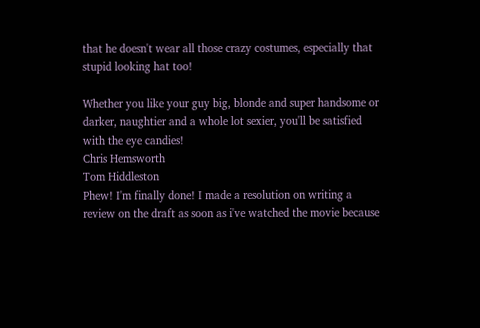that he doesn't wear all those crazy costumes, especially that stupid looking hat too!

Whether you like your guy big, blonde and super handsome or darker, naughtier and a whole lot sexier, you'll be satisfied with the eye candies!
Chris Hemsworth
Tom Hiddleston
Phew! I'm finally done! I made a resolution on writing a review on the draft as soon as i've watched the movie because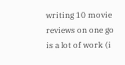writing 10 movie reviews on one go is a lot of work (i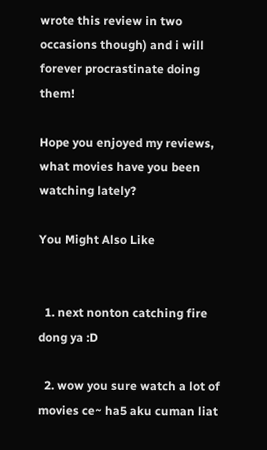wrote this review in two occasions though) and i will forever procrastinate doing them!

Hope you enjoyed my reviews, what movies have you been watching lately?

You Might Also Like


  1. next nonton catching fire dong ya :D

  2. wow you sure watch a lot of movies ce~ ha5 aku cuman liat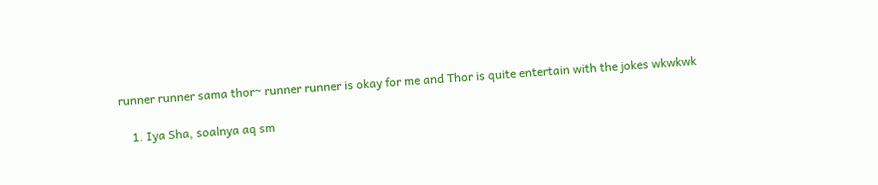runner runner sama thor~ runner runner is okay for me and Thor is quite entertain with the jokes wkwkwk

    1. Iya Sha, soalnya aq sm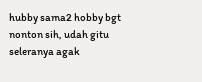hubby sama2 hobby bgt nonton sih, udah gitu seleranya agak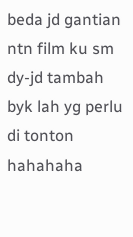beda jd gantian ntn film ku sm dy-jd tambah byk lah yg perlu di tonton hahahaha